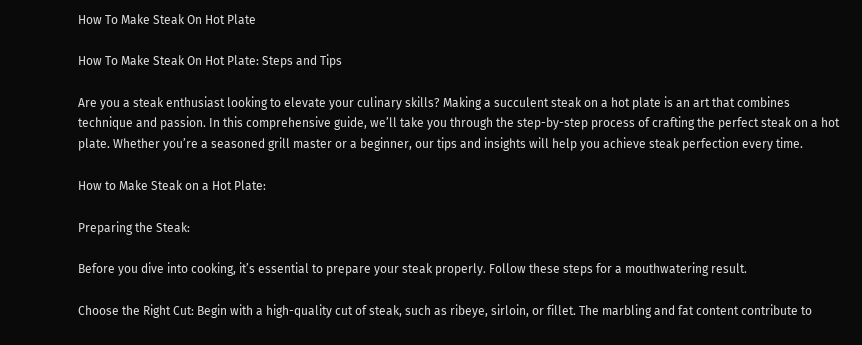How To Make Steak On Hot Plate

How To Make Steak On Hot Plate: Steps and Tips

Are you a steak enthusiast looking to elevate your culinary skills? Making a succulent steak on a hot plate is an art that combines technique and passion. In this comprehensive guide, we’ll take you through the step-by-step process of crafting the perfect steak on a hot plate. Whether you’re a seasoned grill master or a beginner, our tips and insights will help you achieve steak perfection every time.

How to Make Steak on a Hot Plate:

Preparing the Steak:

Before you dive into cooking, it’s essential to prepare your steak properly. Follow these steps for a mouthwatering result.

Choose the Right Cut: Begin with a high-quality cut of steak, such as ribeye, sirloin, or fillet. The marbling and fat content contribute to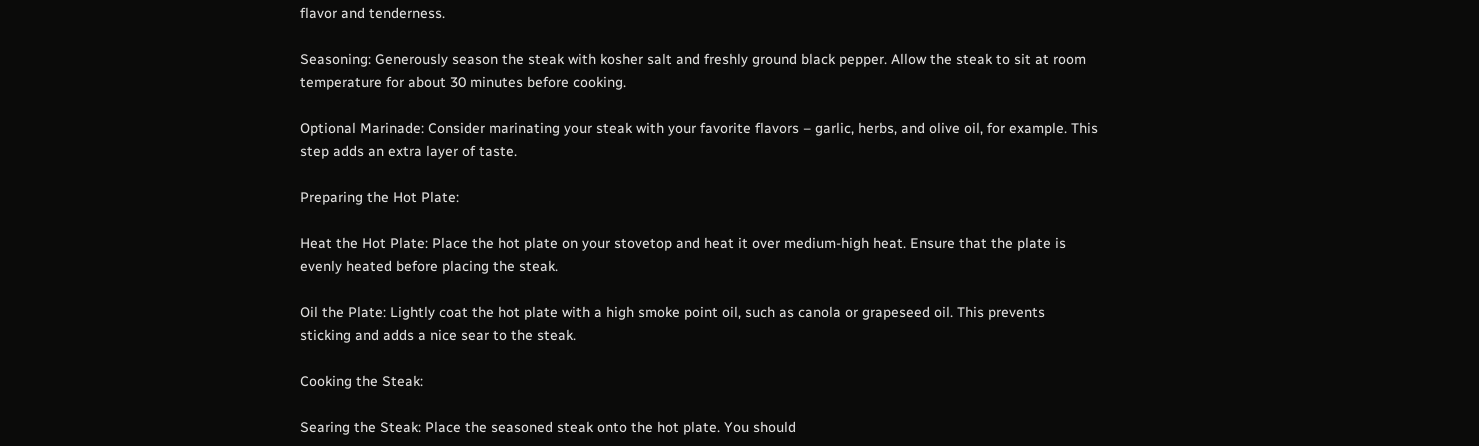flavor and tenderness.

Seasoning: Generously season the steak with kosher salt and freshly ground black pepper. Allow the steak to sit at room temperature for about 30 minutes before cooking.

Optional Marinade: Consider marinating your steak with your favorite flavors – garlic, herbs, and olive oil, for example. This step adds an extra layer of taste.

Preparing the Hot Plate:

Heat the Hot Plate: Place the hot plate on your stovetop and heat it over medium-high heat. Ensure that the plate is evenly heated before placing the steak.

Oil the Plate: Lightly coat the hot plate with a high smoke point oil, such as canola or grapeseed oil. This prevents sticking and adds a nice sear to the steak.

Cooking the Steak:

Searing the Steak: Place the seasoned steak onto the hot plate. You should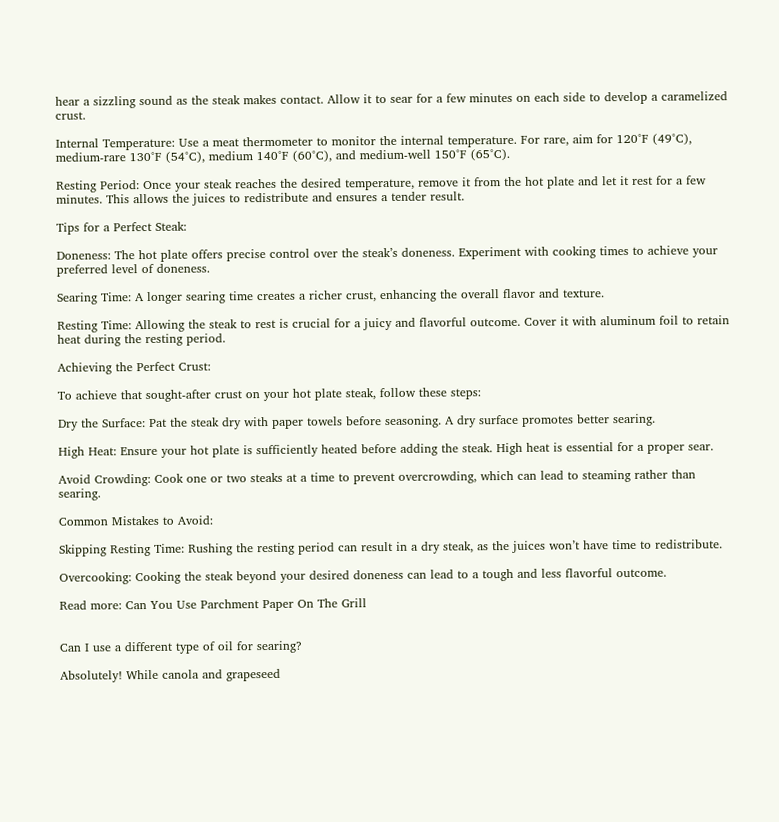hear a sizzling sound as the steak makes contact. Allow it to sear for a few minutes on each side to develop a caramelized crust.

Internal Temperature: Use a meat thermometer to monitor the internal temperature. For rare, aim for 120°F (49°C), medium-rare 130°F (54°C), medium 140°F (60°C), and medium-well 150°F (65°C).

Resting Period: Once your steak reaches the desired temperature, remove it from the hot plate and let it rest for a few minutes. This allows the juices to redistribute and ensures a tender result.

Tips for a Perfect Steak:

Doneness: The hot plate offers precise control over the steak’s doneness. Experiment with cooking times to achieve your preferred level of doneness.

Searing Time: A longer searing time creates a richer crust, enhancing the overall flavor and texture.

Resting Time: Allowing the steak to rest is crucial for a juicy and flavorful outcome. Cover it with aluminum foil to retain heat during the resting period.

Achieving the Perfect Crust:

To achieve that sought-after crust on your hot plate steak, follow these steps:

Dry the Surface: Pat the steak dry with paper towels before seasoning. A dry surface promotes better searing.

High Heat: Ensure your hot plate is sufficiently heated before adding the steak. High heat is essential for a proper sear.

Avoid Crowding: Cook one or two steaks at a time to prevent overcrowding, which can lead to steaming rather than searing.

Common Mistakes to Avoid:

Skipping Resting Time: Rushing the resting period can result in a dry steak, as the juices won’t have time to redistribute.

Overcooking: Cooking the steak beyond your desired doneness can lead to a tough and less flavorful outcome.

Read more: Can You Use Parchment Paper On The Grill


Can I use a different type of oil for searing?

Absolutely! While canola and grapeseed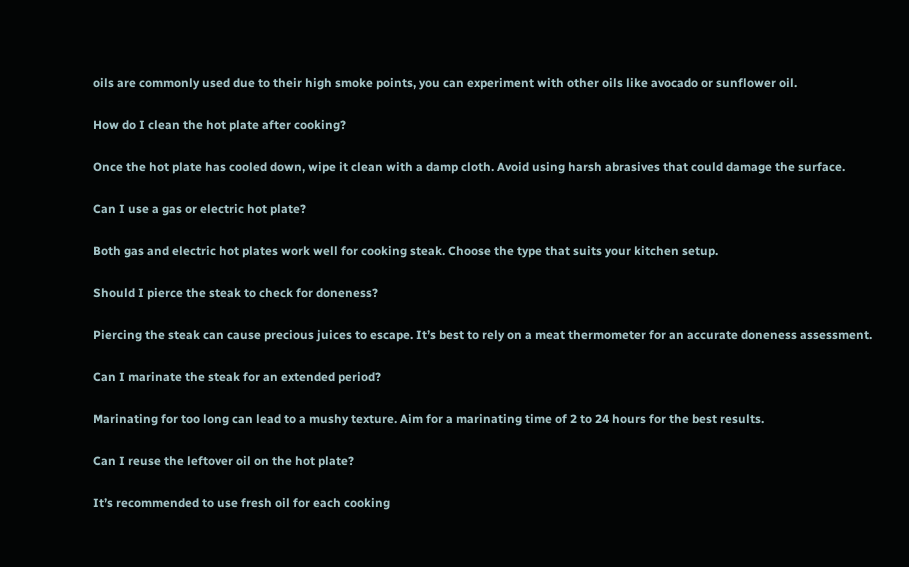oils are commonly used due to their high smoke points, you can experiment with other oils like avocado or sunflower oil.

How do I clean the hot plate after cooking?

Once the hot plate has cooled down, wipe it clean with a damp cloth. Avoid using harsh abrasives that could damage the surface.

Can I use a gas or electric hot plate?

Both gas and electric hot plates work well for cooking steak. Choose the type that suits your kitchen setup.

Should I pierce the steak to check for doneness?

Piercing the steak can cause precious juices to escape. It’s best to rely on a meat thermometer for an accurate doneness assessment.

Can I marinate the steak for an extended period?

Marinating for too long can lead to a mushy texture. Aim for a marinating time of 2 to 24 hours for the best results.

Can I reuse the leftover oil on the hot plate?

It’s recommended to use fresh oil for each cooking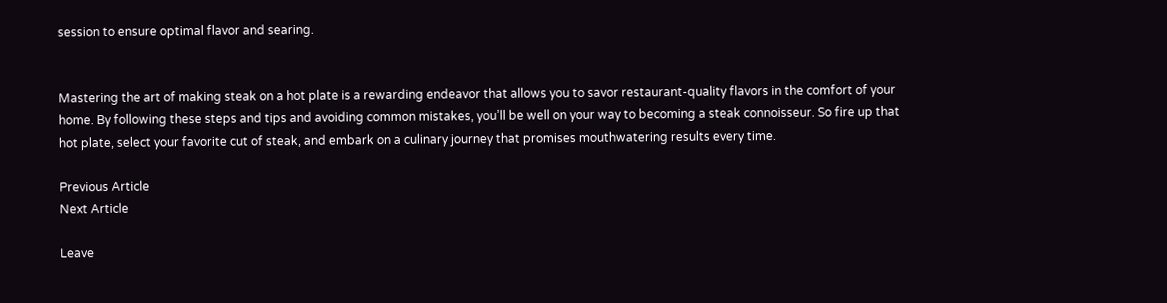session to ensure optimal flavor and searing.


Mastering the art of making steak on a hot plate is a rewarding endeavor that allows you to savor restaurant-quality flavors in the comfort of your home. By following these steps and tips and avoiding common mistakes, you’ll be well on your way to becoming a steak connoisseur. So fire up that hot plate, select your favorite cut of steak, and embark on a culinary journey that promises mouthwatering results every time.

Previous Article
Next Article

Leave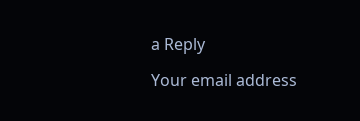a Reply

Your email address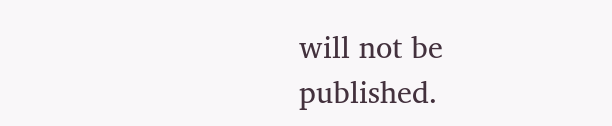will not be published.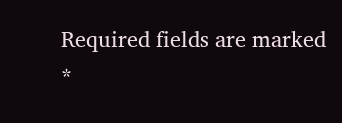Required fields are marked *